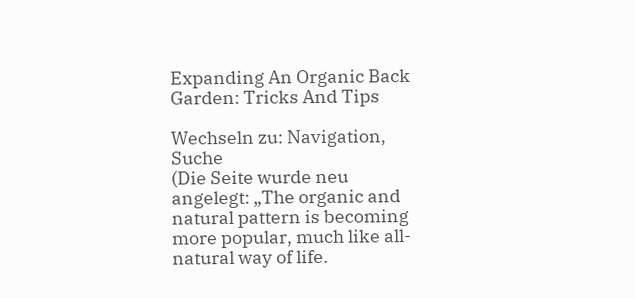Expanding An Organic Back Garden: Tricks And Tips

Wechseln zu: Navigation, Suche
(Die Seite wurde neu angelegt: „The organic and natural pattern is becoming more popular, much like all-natural way of life.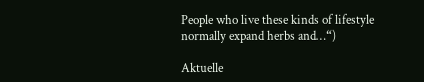People who live these kinds of lifestyle normally expand herbs and…“)

Aktuelle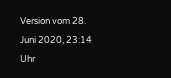Version vom 28. Juni 2020, 23:14 Uhr